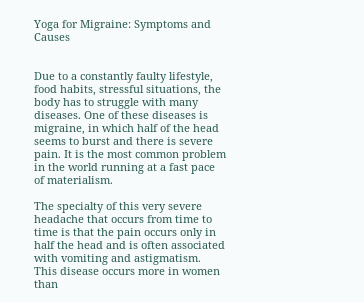Yoga for Migraine: Symptoms and Causes


Due to a constantly faulty lifestyle, food habits, stressful situations, the body has to struggle with many diseases. One of these diseases is migraine, in which half of the head seems to burst and there is severe pain. It is the most common problem in the world running at a fast pace of materialism.

The specialty of this very severe headache that occurs from time to time is that the pain occurs only in half the head and is often associated with vomiting and astigmatism. This disease occurs more in women than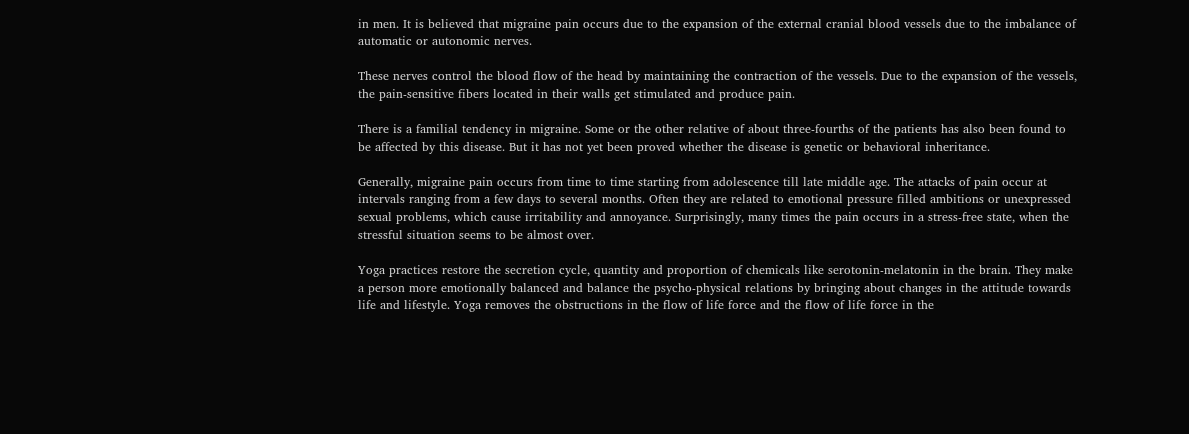in men. It is believed that migraine pain occurs due to the expansion of the external cranial blood vessels due to the imbalance of automatic or autonomic nerves.

These nerves control the blood flow of the head by maintaining the contraction of the vessels. Due to the expansion of the vessels, the pain-sensitive fibers located in their walls get stimulated and produce pain.

There is a familial tendency in migraine. Some or the other relative of about three-fourths of the patients has also been found to be affected by this disease. But it has not yet been proved whether the disease is genetic or behavioral inheritance.

Generally, migraine pain occurs from time to time starting from adolescence till late middle age. The attacks of pain occur at intervals ranging from a few days to several months. Often they are related to emotional pressure filled ambitions or unexpressed sexual problems, which cause irritability and annoyance. Surprisingly, many times the pain occurs in a stress-free state, when the stressful situation seems to be almost over.

Yoga practices restore the secretion cycle, quantity and proportion of chemicals like serotonin-melatonin in the brain. They make a person more emotionally balanced and balance the psycho-physical relations by bringing about changes in the attitude towards life and lifestyle. Yoga removes the obstructions in the flow of life force and the flow of life force in the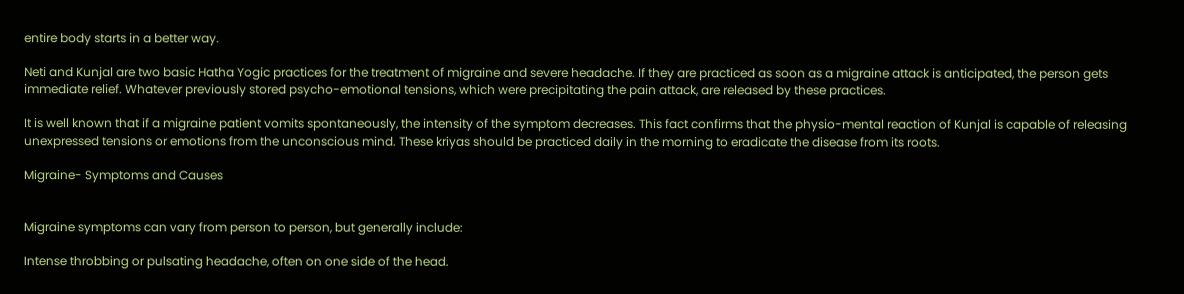entire body starts in a better way.

Neti and Kunjal are two basic Hatha Yogic practices for the treatment of migraine and severe headache. If they are practiced as soon as a migraine attack is anticipated, the person gets immediate relief. Whatever previously stored psycho-emotional tensions, which were precipitating the pain attack, are released by these practices.

It is well known that if a migraine patient vomits spontaneously, the intensity of the symptom decreases. This fact confirms that the physio-mental reaction of Kunjal is capable of releasing unexpressed tensions or emotions from the unconscious mind. These kriyas should be practiced daily in the morning to eradicate the disease from its roots.

Migraine- Symptoms and Causes


Migraine symptoms can vary from person to person, but generally include:

Intense throbbing or pulsating headache, often on one side of the head.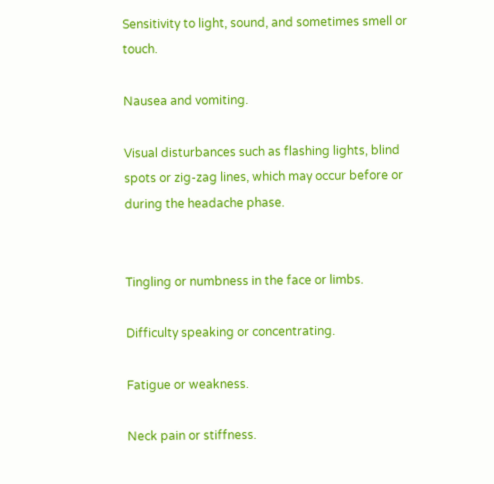Sensitivity to light, sound, and sometimes smell or touch.

Nausea and vomiting.

Visual disturbances such as flashing lights, blind spots or zig-zag lines, which may occur before or during the headache phase.


Tingling or numbness in the face or limbs.

Difficulty speaking or concentrating.

Fatigue or weakness.

Neck pain or stiffness.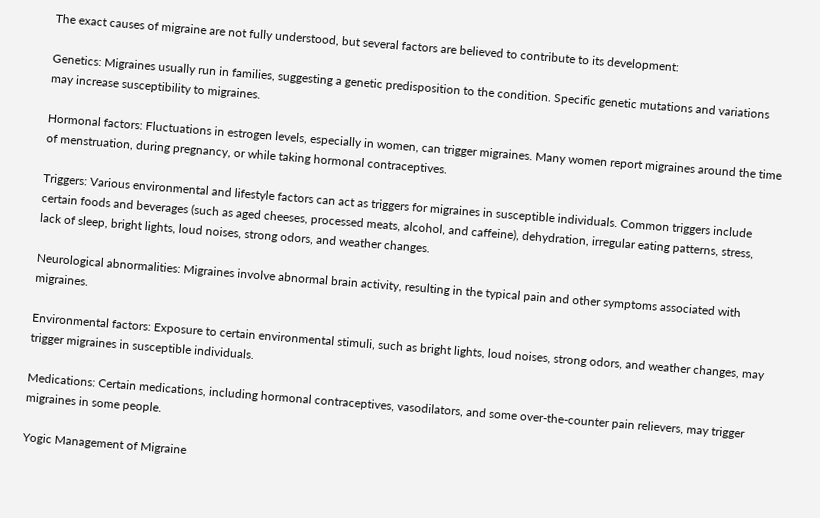The exact causes of migraine are not fully understood, but several factors are believed to contribute to its development:

Genetics: Migraines usually run in families, suggesting a genetic predisposition to the condition. Specific genetic mutations and variations may increase susceptibility to migraines.

Hormonal factors: Fluctuations in estrogen levels, especially in women, can trigger migraines. Many women report migraines around the time of menstruation, during pregnancy, or while taking hormonal contraceptives.

Triggers: Various environmental and lifestyle factors can act as triggers for migraines in susceptible individuals. Common triggers include certain foods and beverages (such as aged cheeses, processed meats, alcohol, and caffeine), dehydration, irregular eating patterns, stress, lack of sleep, bright lights, loud noises, strong odors, and weather changes.

Neurological abnormalities: Migraines involve abnormal brain activity, resulting in the typical pain and other symptoms associated with migraines.

Environmental factors: Exposure to certain environmental stimuli, such as bright lights, loud noises, strong odors, and weather changes, may trigger migraines in susceptible individuals.

Medications: Certain medications, including hormonal contraceptives, vasodilators, and some over-the-counter pain relievers, may trigger migraines in some people.

Yogic Management of Migraine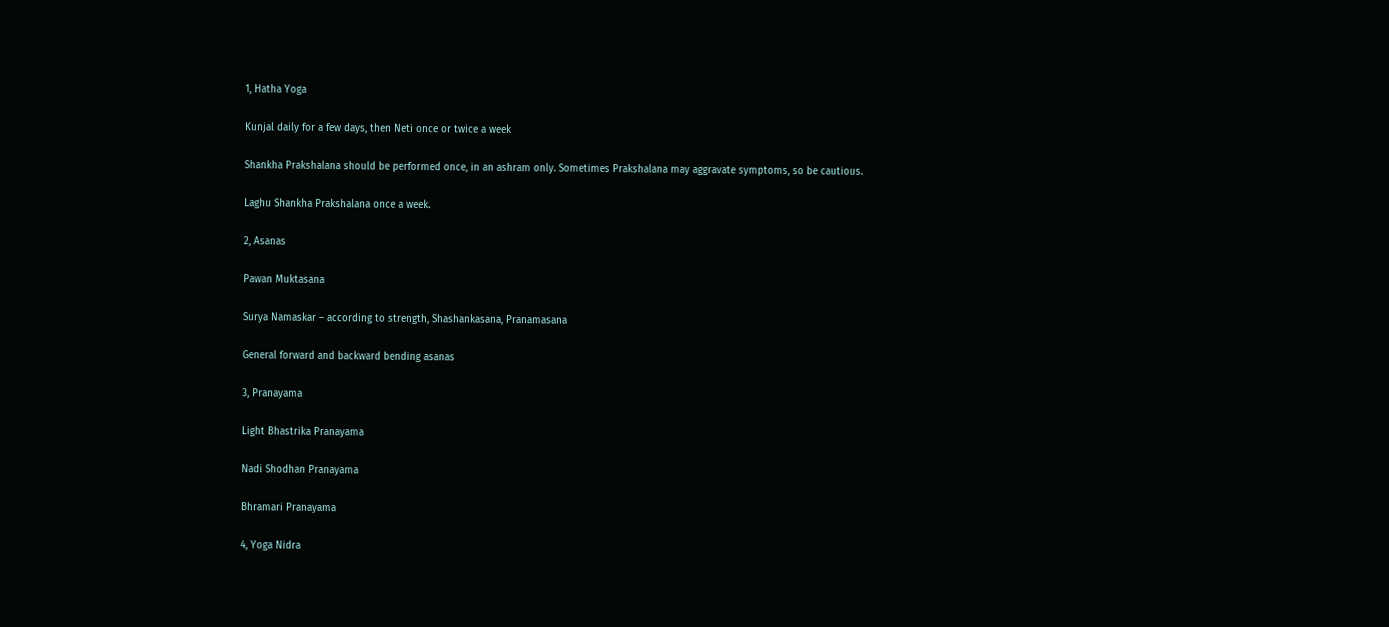1, Hatha Yoga

Kunjal daily for a few days, then Neti once or twice a week

Shankha Prakshalana should be performed once, in an ashram only. Sometimes Prakshalana may aggravate symptoms, so be cautious.

Laghu Shankha Prakshalana once a week.

2, Asanas

Pawan Muktasana

Surya Namaskar – according to strength, Shashankasana, Pranamasana

General forward and backward bending asanas

3, Pranayama

Light Bhastrika Pranayama

Nadi Shodhan Pranayama

Bhramari Pranayama

4, Yoga Nidra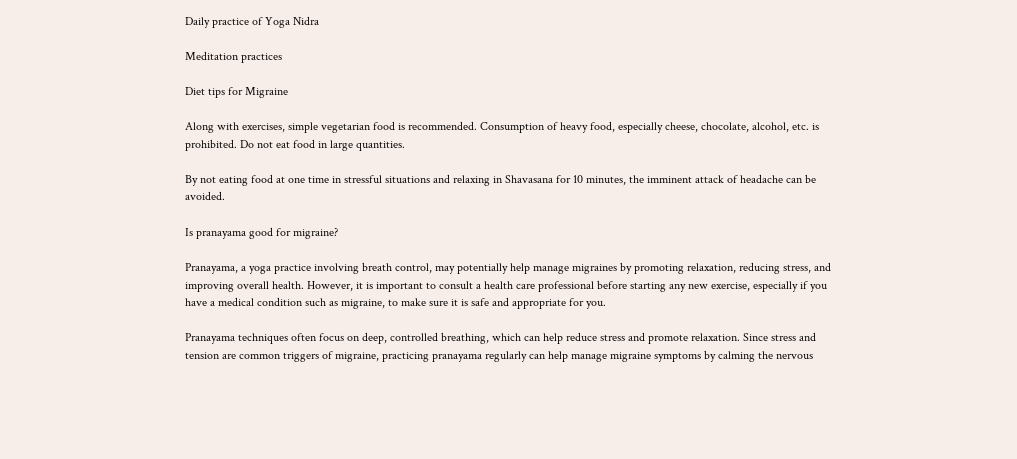Daily practice of Yoga Nidra

Meditation practices

Diet tips for Migraine

Along with exercises, simple vegetarian food is recommended. Consumption of heavy food, especially cheese, chocolate, alcohol, etc. is prohibited. Do not eat food in large quantities.

By not eating food at one time in stressful situations and relaxing in Shavasana for 10 minutes, the imminent attack of headache can be avoided.

Is pranayama good for migraine?

Pranayama, a yoga practice involving breath control, may potentially help manage migraines by promoting relaxation, reducing stress, and improving overall health. However, it is important to consult a health care professional before starting any new exercise, especially if you have a medical condition such as migraine, to make sure it is safe and appropriate for you.

Pranayama techniques often focus on deep, controlled breathing, which can help reduce stress and promote relaxation. Since stress and tension are common triggers of migraine, practicing pranayama regularly can help manage migraine symptoms by calming the nervous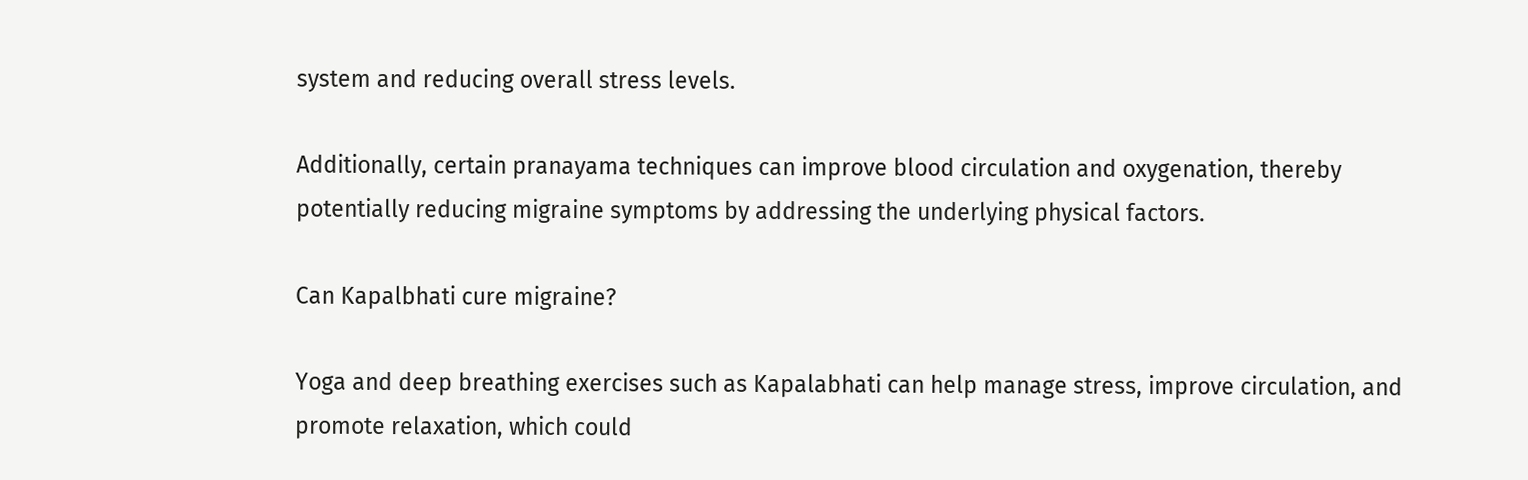system and reducing overall stress levels.

Additionally, certain pranayama techniques can improve blood circulation and oxygenation, thereby potentially reducing migraine symptoms by addressing the underlying physical factors.

Can Kapalbhati cure migraine?

Yoga and deep breathing exercises such as Kapalabhati can help manage stress, improve circulation, and promote relaxation, which could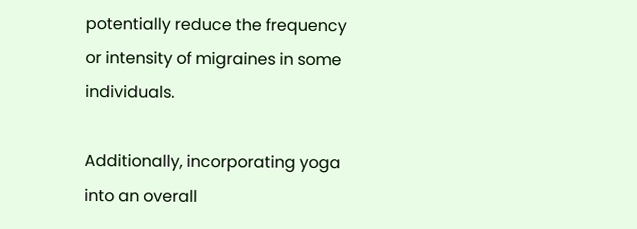potentially reduce the frequency or intensity of migraines in some individuals.

Additionally, incorporating yoga into an overall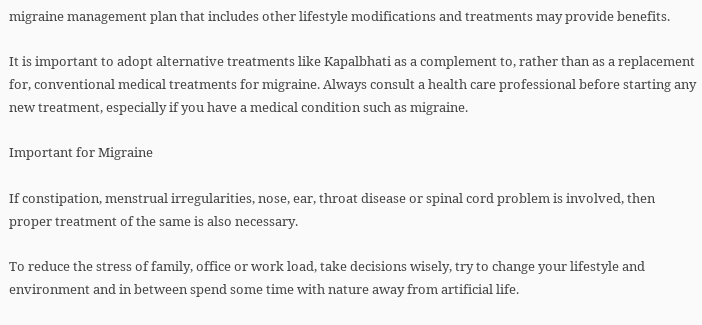migraine management plan that includes other lifestyle modifications and treatments may provide benefits.

It is important to adopt alternative treatments like Kapalbhati as a complement to, rather than as a replacement for, conventional medical treatments for migraine. Always consult a health care professional before starting any new treatment, especially if you have a medical condition such as migraine.

Important for Migraine

If constipation, menstrual irregularities, nose, ear, throat disease or spinal cord problem is involved, then proper treatment of the same is also necessary.

To reduce the stress of family, office or work load, take decisions wisely, try to change your lifestyle and environment and in between spend some time with nature away from artificial life.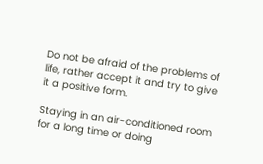Do not be afraid of the problems of life, rather accept it and try to give it a positive form.

Staying in an air-conditioned room for a long time or doing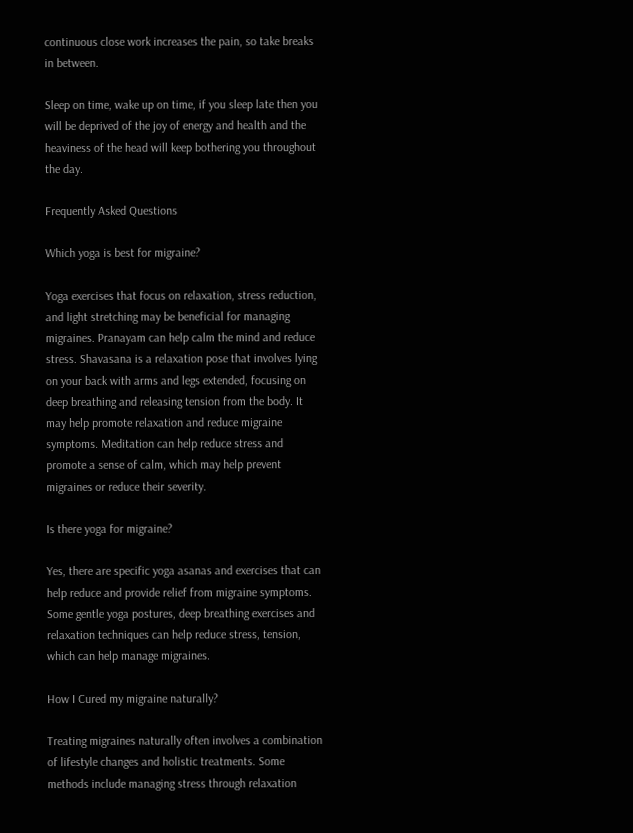continuous close work increases the pain, so take breaks in between.

Sleep on time, wake up on time, if you sleep late then you will be deprived of the joy of energy and health and the heaviness of the head will keep bothering you throughout the day.

Frequently Asked Questions

Which yoga is best for migraine?

Yoga exercises that focus on relaxation, stress reduction, and light stretching may be beneficial for managing migraines. Pranayam can help calm the mind and reduce stress. Shavasana is a relaxation pose that involves lying on your back with arms and legs extended, focusing on deep breathing and releasing tension from the body. It may help promote relaxation and reduce migraine symptoms. Meditation can help reduce stress and promote a sense of calm, which may help prevent migraines or reduce their severity.

Is there yoga for migraine?

Yes, there are specific yoga asanas and exercises that can help reduce and provide relief from migraine symptoms. Some gentle yoga postures, deep breathing exercises and relaxation techniques can help reduce stress, tension, which can help manage migraines.

How I Cured my migraine naturally?

Treating migraines naturally often involves a combination of lifestyle changes and holistic treatments. Some methods include managing stress through relaxation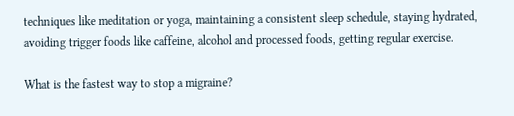techniques like meditation or yoga, maintaining a consistent sleep schedule, staying hydrated, avoiding trigger foods like caffeine, alcohol and processed foods, getting regular exercise.

What is the fastest way to stop a migraine?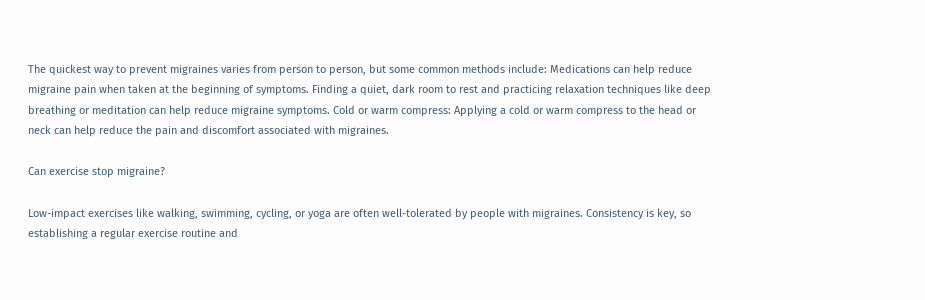The quickest way to prevent migraines varies from person to person, but some common methods include: Medications can help reduce migraine pain when taken at the beginning of symptoms. Finding a quiet, dark room to rest and practicing relaxation techniques like deep breathing or meditation can help reduce migraine symptoms. Cold or warm compress: Applying a cold or warm compress to the head or neck can help reduce the pain and discomfort associated with migraines.

Can exercise stop migraine?

Low-impact exercises like walking, swimming, cycling, or yoga are often well-tolerated by people with migraines. Consistency is key, so establishing a regular exercise routine and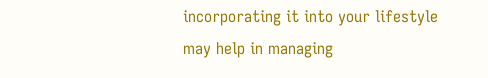incorporating it into your lifestyle may help in managing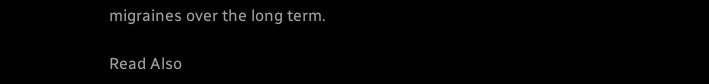migraines over the long term.

Read Also